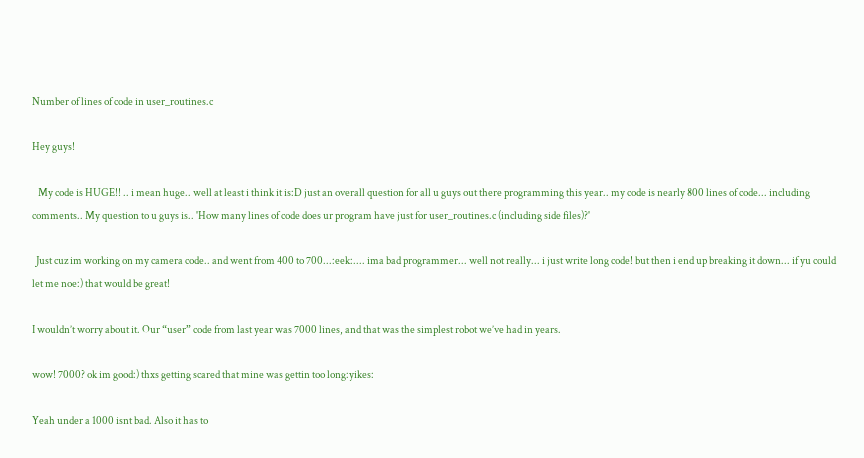Number of lines of code in user_routines.c

Hey guys!

   My code is HUGE!! .. i mean huge.. well at least i think it is:D just an overall question for all u guys out there programming this year.. my code is nearly 800 lines of code... including comments.. My question to u guys is.. 'How many lines of code does ur program have just for user_routines.c (including side files)?'

  Just cuz im working on my camera code.. and went from 400 to 700...:eek:.... ima bad programmer... well not really... i just write long code! but then i end up breaking it down... if yu could let me noe:) that would be great!

I wouldn’t worry about it. Our “user” code from last year was 7000 lines, and that was the simplest robot we’ve had in years.

wow! 7000? ok im good:) thxs getting scared that mine was gettin too long:yikes:

Yeah under a 1000 isnt bad. Also it has to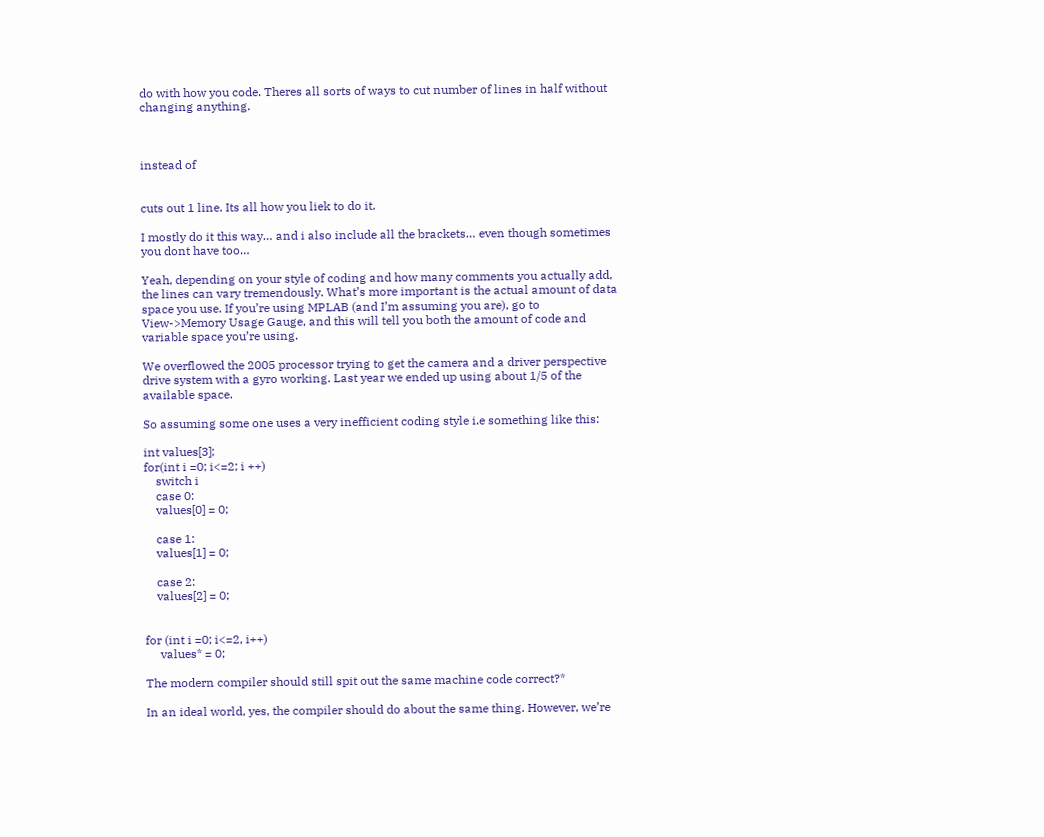do with how you code. Theres all sorts of ways to cut number of lines in half without changing anything.



instead of


cuts out 1 line. Its all how you liek to do it.

I mostly do it this way… and i also include all the brackets… even though sometimes you dont have too…

Yeah, depending on your style of coding and how many comments you actually add, the lines can vary tremendously. What’s more important is the actual amount of data space you use. If you’re using MPLAB (and I’m assuming you are), go to View->Memory Usage Gauge, and this will tell you both the amount of code and variable space you’re using.

We overflowed the 2005 processor trying to get the camera and a driver perspective drive system with a gyro working. Last year we ended up using about 1/5 of the available space.

So assuming some one uses a very inefficient coding style i.e something like this:

int values[3];
for(int i =0; i<=2; i ++)
    switch i
    case 0:
    values[0] = 0;

    case 1:
    values[1] = 0;

    case 2:
    values[2] = 0;


for (int i =0; i<=2, i++)
     values* = 0;

The modern compiler should still spit out the same machine code correct?*

In an ideal world, yes, the compiler should do about the same thing. However, we’re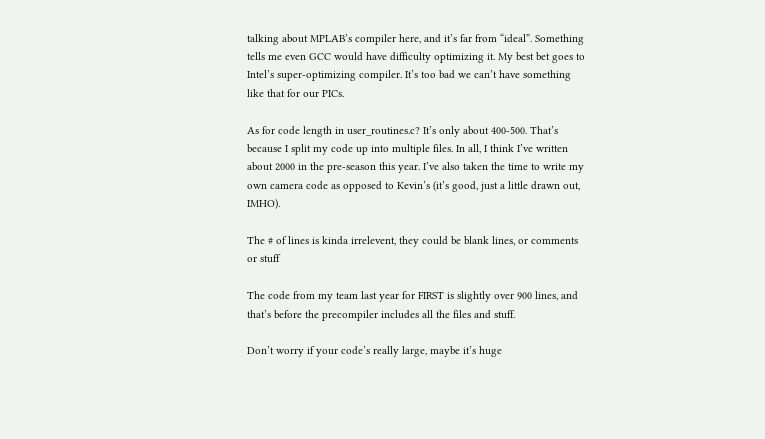talking about MPLAB’s compiler here, and it’s far from “ideal”. Something tells me even GCC would have difficulty optimizing it. My best bet goes to Intel’s super-optimizing compiler. It’s too bad we can’t have something like that for our PICs.

As for code length in user_routines.c? It’s only about 400-500. That’s because I split my code up into multiple files. In all, I think I’ve written about 2000 in the pre-season this year. I’ve also taken the time to write my own camera code as opposed to Kevin’s (it’s good, just a little drawn out, IMHO).

The # of lines is kinda irrelevent, they could be blank lines, or comments or stuff

The code from my team last year for FIRST is slightly over 900 lines, and that’s before the precompiler includes all the files and stuff.

Don’t worry if your code’s really large, maybe it’s huge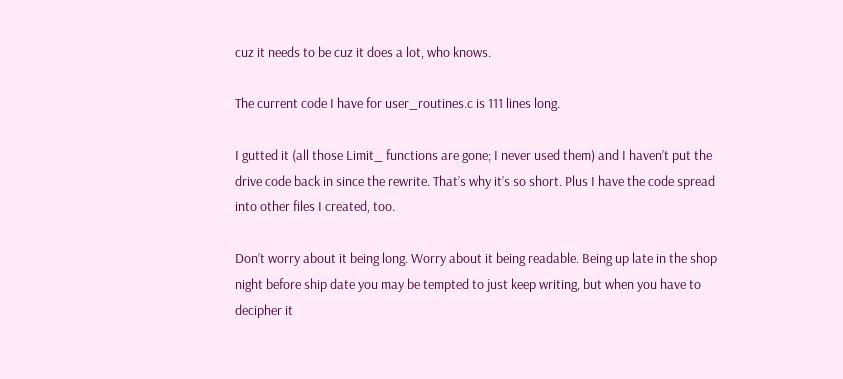cuz it needs to be cuz it does a lot, who knows.

The current code I have for user_routines.c is 111 lines long.

I gutted it (all those Limit_ functions are gone; I never used them) and I haven’t put the drive code back in since the rewrite. That’s why it’s so short. Plus I have the code spread into other files I created, too.

Don’t worry about it being long. Worry about it being readable. Being up late in the shop night before ship date you may be tempted to just keep writing, but when you have to decipher it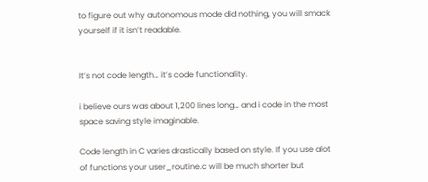to figure out why autonomous mode did nothing, you will smack yourself if it isn’t readable.


It’s not code length… it’s code functionality.

i believe ours was about 1,200 lines long… and i code in the most space saving style imaginable.

Code length in C varies drastically based on style. If you use alot of functions your user_routine.c will be much shorter but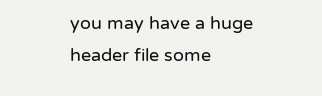you may have a huge header file some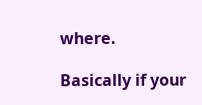where.

Basically if your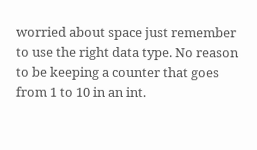worried about space just remember to use the right data type. No reason to be keeping a counter that goes from 1 to 10 in an int.